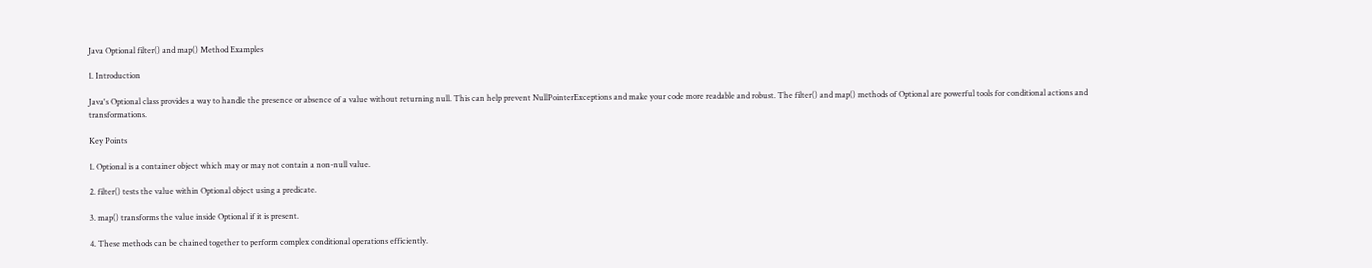Java Optional filter() and map() Method Examples

1. Introduction

Java's Optional class provides a way to handle the presence or absence of a value without returning null. This can help prevent NullPointerExceptions and make your code more readable and robust. The filter() and map() methods of Optional are powerful tools for conditional actions and transformations.

Key Points

1. Optional is a container object which may or may not contain a non-null value.

2. filter() tests the value within Optional object using a predicate.

3. map() transforms the value inside Optional if it is present.

4. These methods can be chained together to perform complex conditional operations efficiently.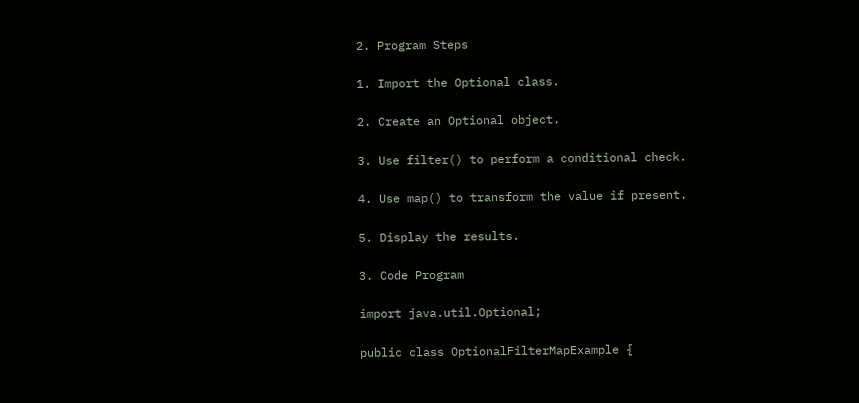2. Program Steps

1. Import the Optional class.

2. Create an Optional object.

3. Use filter() to perform a conditional check.

4. Use map() to transform the value if present.

5. Display the results.

3. Code Program

import java.util.Optional;

public class OptionalFilterMapExample {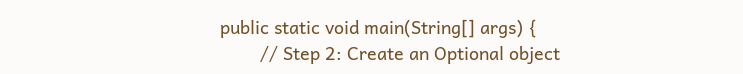public static void main(String[] args) {
        // Step 2: Create an Optional object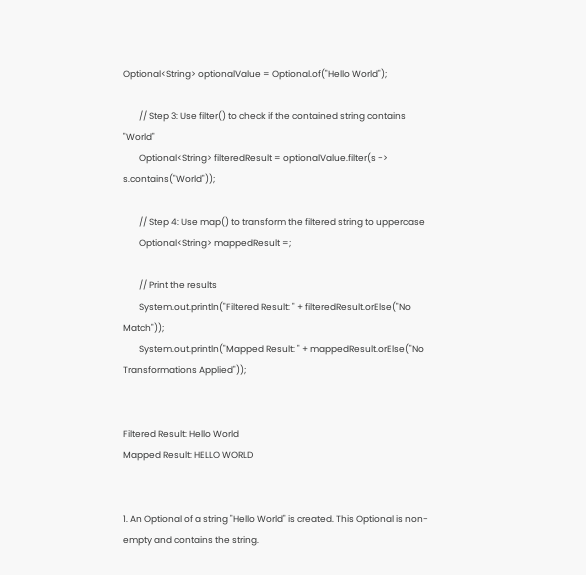Optional<String> optionalValue = Optional.of("Hello World");

        // Step 3: Use filter() to check if the contained string contains "World"
        Optional<String> filteredResult = optionalValue.filter(s -> s.contains("World"));

        // Step 4: Use map() to transform the filtered string to uppercase
        Optional<String> mappedResult =;

        // Print the results
        System.out.println("Filtered Result: " + filteredResult.orElse("No Match"));
        System.out.println("Mapped Result: " + mappedResult.orElse("No Transformations Applied"));


Filtered Result: Hello World
Mapped Result: HELLO WORLD


1. An Optional of a string "Hello World" is created. This Optional is non-empty and contains the string.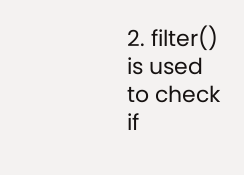2. filter() is used to check if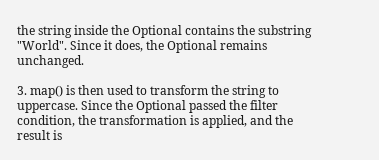the string inside the Optional contains the substring "World". Since it does, the Optional remains unchanged.

3. map() is then used to transform the string to uppercase. Since the Optional passed the filter condition, the transformation is applied, and the result is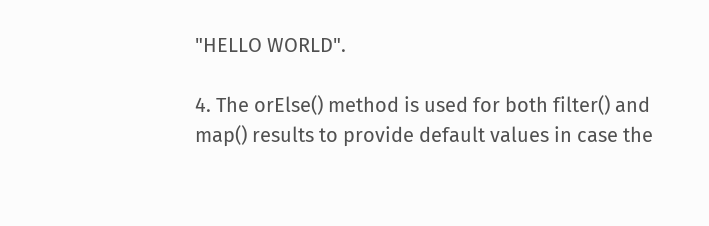"HELLO WORLD".

4. The orElse() method is used for both filter() and map() results to provide default values in case the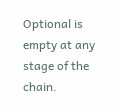Optional is empty at any stage of the chain.